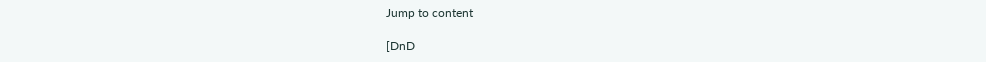Jump to content

[DnD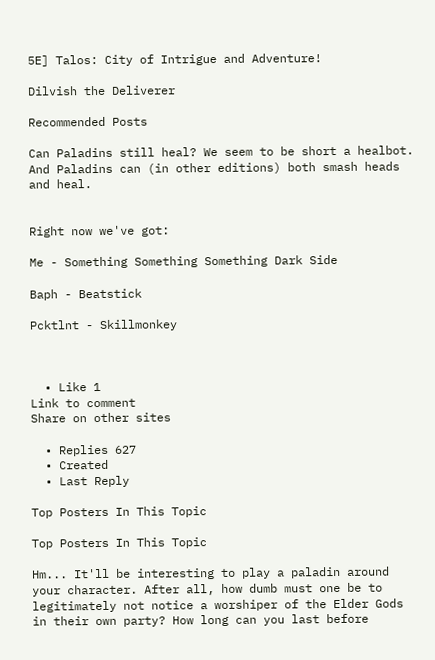5E] Talos: City of Intrigue and Adventure!

Dilvish the Deliverer

Recommended Posts

Can Paladins still heal? We seem to be short a healbot. And Paladins can (in other editions) both smash heads and heal.


Right now we've got:

Me - Something Something Something Dark Side

Baph - Beatstick

Pcktlnt - Skillmonkey



  • Like 1
Link to comment
Share on other sites

  • Replies 627
  • Created
  • Last Reply

Top Posters In This Topic

Top Posters In This Topic

Hm... It'll be interesting to play a paladin around your character. After all, how dumb must one be to legitimately not notice a worshiper of the Elder Gods in their own party? How long can you last before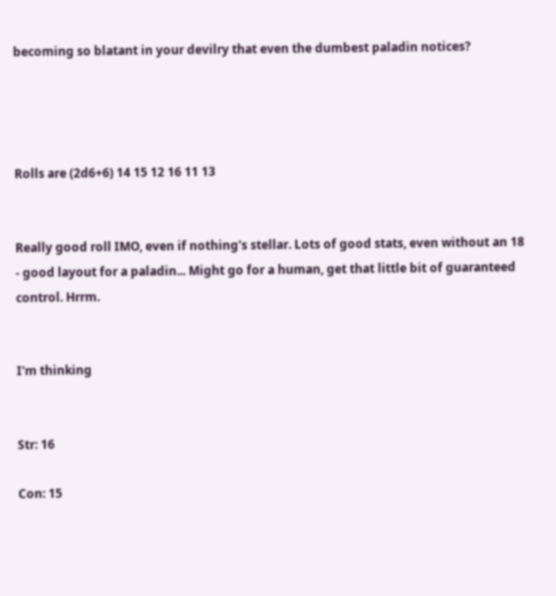becoming so blatant in your devilry that even the dumbest paladin notices?




Rolls are (2d6+6) 14 15 12 16 11 13


Really good roll IMO, even if nothing's stellar. Lots of good stats, even without an 18 - good layout for a paladin... Might go for a human, get that little bit of guaranteed control. Hrrm.


I'm thinking


Str: 16

Con: 15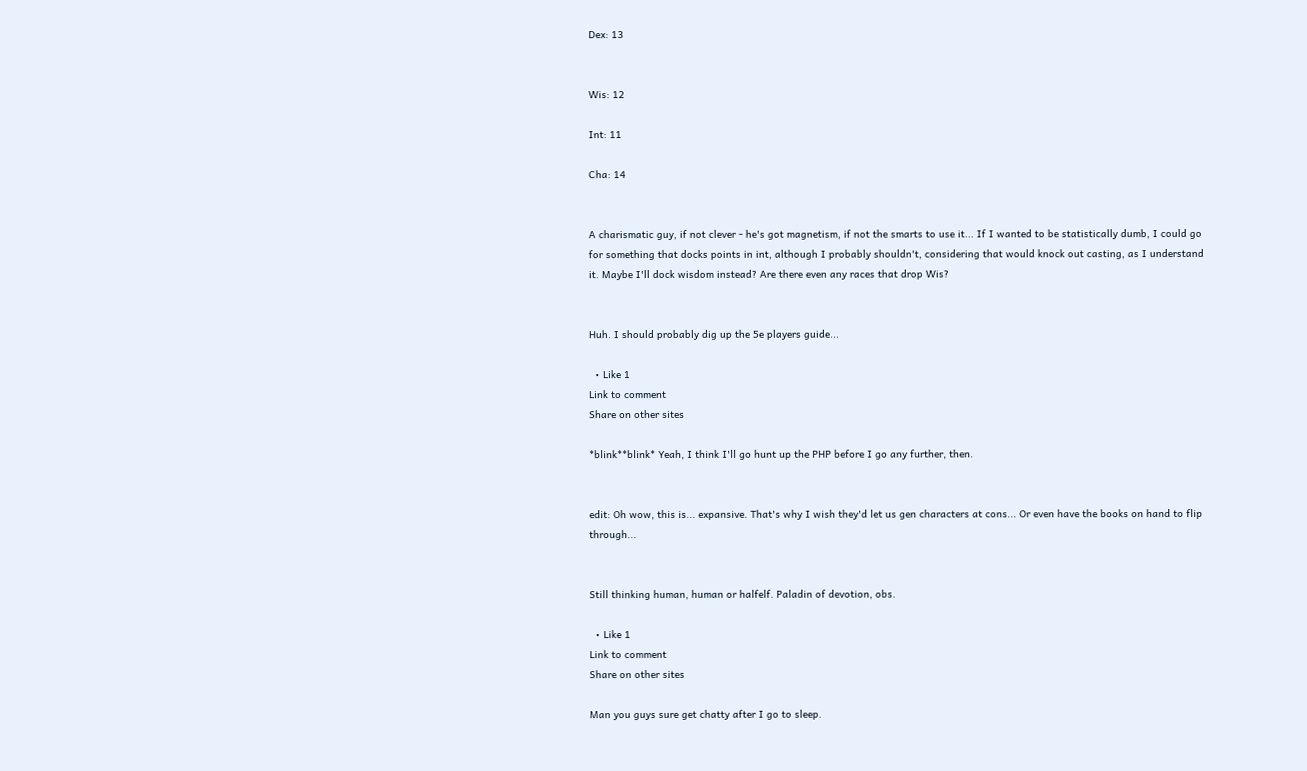Dex: 13


Wis: 12

Int: 11

Cha: 14


A charismatic guy, if not clever - he's got magnetism, if not the smarts to use it... If I wanted to be statistically dumb, I could go for something that docks points in int, although I probably shouldn't, considering that would knock out casting, as I understand it. Maybe I'll dock wisdom instead? Are there even any races that drop Wis?


Huh. I should probably dig up the 5e players guide...

  • Like 1
Link to comment
Share on other sites

*blink**blink* Yeah, I think I'll go hunt up the PHP before I go any further, then.


edit: Oh wow, this is... expansive. That's why I wish they'd let us gen characters at cons... Or even have the books on hand to flip through...


Still thinking human, human or halfelf. Paladin of devotion, obs.

  • Like 1
Link to comment
Share on other sites

Man you guys sure get chatty after I go to sleep.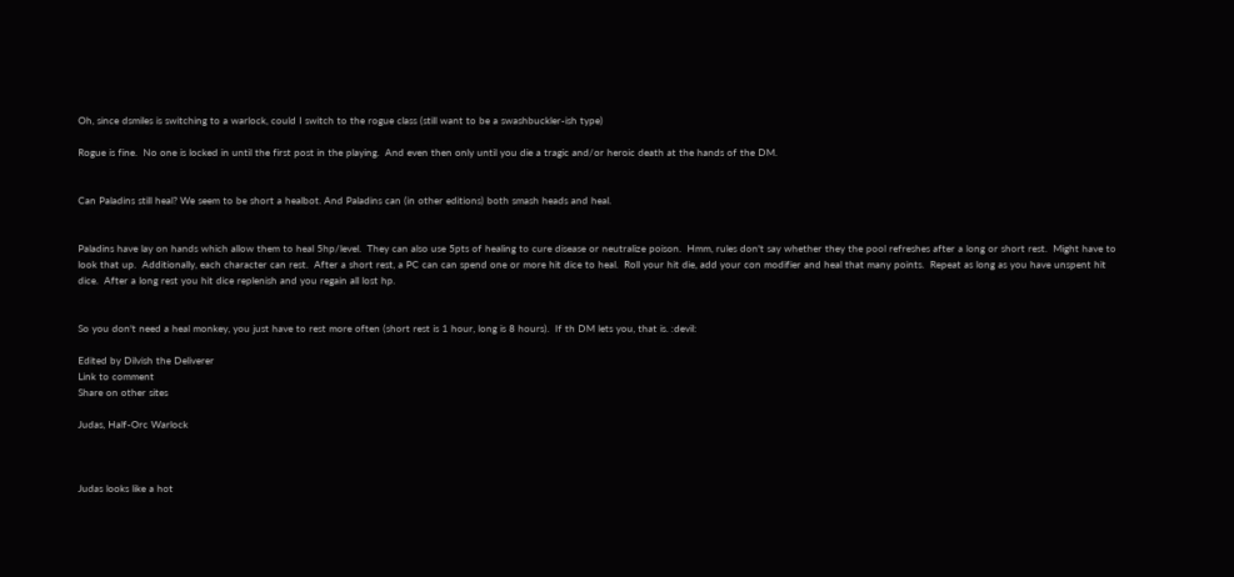Oh, since dsmiles is switching to a warlock, could I switch to the rogue class (still want to be a swashbuckler-ish type)

Rogue is fine.  No one is locked in until the first post in the playing.  And even then only until you die a tragic and/or heroic death at the hands of the DM.


Can Paladins still heal? We seem to be short a healbot. And Paladins can (in other editions) both smash heads and heal.


Paladins have lay on hands which allow them to heal 5hp/level.  They can also use 5pts of healing to cure disease or neutralize poison.  Hmm, rules don't say whether they the pool refreshes after a long or short rest.  Might have to look that up.  Additionally, each character can rest.  After a short rest, a PC can can spend one or more hit dice to heal.  Roll your hit die, add your con modifier and heal that many points.  Repeat as long as you have unspent hit dice.  After a long rest you hit dice replenish and you regain all lost hp.


So you don't need a heal monkey, you just have to rest more often (short rest is 1 hour, long is 8 hours).  If th DM lets you, that is. :devil:

Edited by Dilvish the Deliverer
Link to comment
Share on other sites

Judas, Half-Orc Warlock



Judas looks like a hot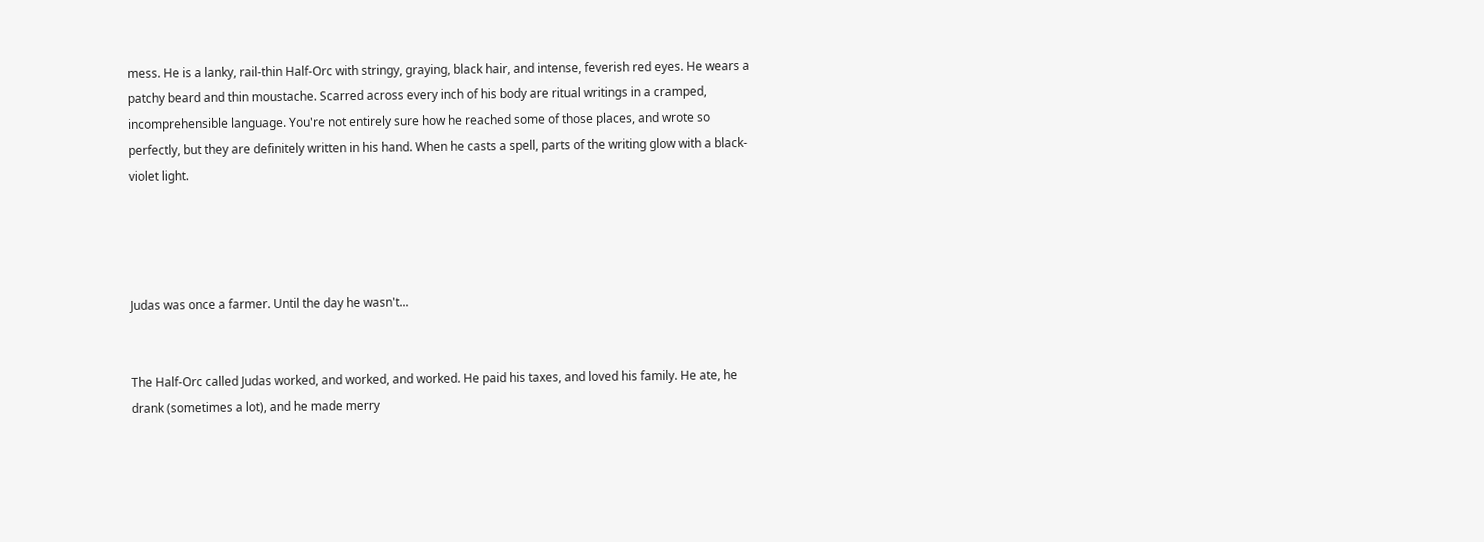mess. He is a lanky, rail-thin Half-Orc with stringy, graying, black hair, and intense, feverish red eyes. He wears a patchy beard and thin moustache. Scarred across every inch of his body are ritual writings in a cramped, incomprehensible language. You're not entirely sure how he reached some of those places, and wrote so perfectly, but they are definitely written in his hand. When he casts a spell, parts of the writing glow with a black-violet light.




Judas was once a farmer. Until the day he wasn't...


The Half-Orc called Judas worked, and worked, and worked. He paid his taxes, and loved his family. He ate, he drank (sometimes a lot), and he made merry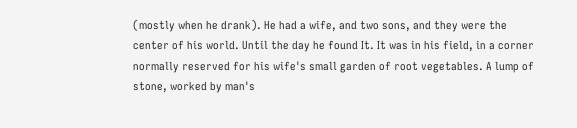(mostly when he drank). He had a wife, and two sons, and they were the center of his world. Until the day he found It. It was in his field, in a corner normally reserved for his wife's small garden of root vegetables. A lump of stone, worked by man's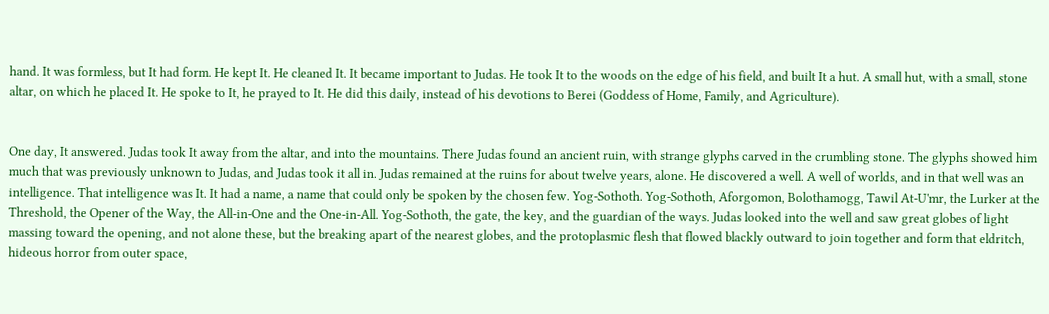hand. It was formless, but It had form. He kept It. He cleaned It. It became important to Judas. He took It to the woods on the edge of his field, and built It a hut. A small hut, with a small, stone altar, on which he placed It. He spoke to It, he prayed to It. He did this daily, instead of his devotions to Berei (Goddess of Home, Family, and Agriculture).


One day, It answered. Judas took It away from the altar, and into the mountains. There Judas found an ancient ruin, with strange glyphs carved in the crumbling stone. The glyphs showed him much that was previously unknown to Judas, and Judas took it all in. Judas remained at the ruins for about twelve years, alone. He discovered a well. A well of worlds, and in that well was an intelligence. That intelligence was It. It had a name, a name that could only be spoken by the chosen few. Yog-Sothoth. Yog-Sothoth, Aforgomon, Bolothamogg, Tawil At-U'mr, the Lurker at the Threshold, the Opener of the Way, the All-in-One and the One-in-All. Yog-Sothoth, the gate, the key, and the guardian of the ways. Judas looked into the well and saw great globes of light massing toward the opening, and not alone these, but the breaking apart of the nearest globes, and the protoplasmic flesh that flowed blackly outward to join together and form that eldritch, hideous horror from outer space,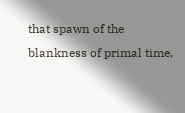that spawn of the blankness of primal time,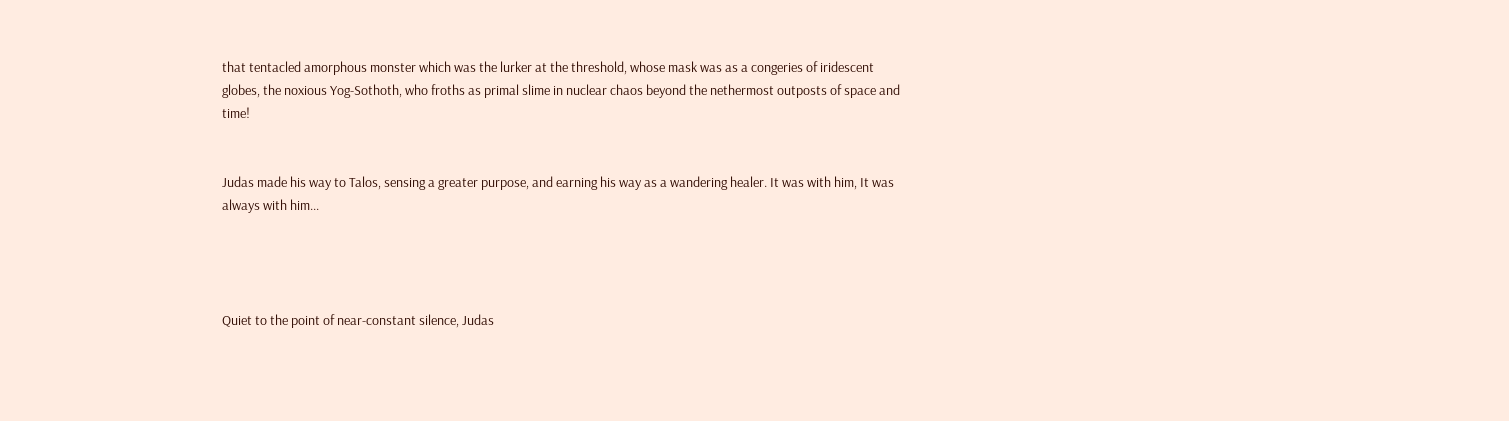that tentacled amorphous monster which was the lurker at the threshold, whose mask was as a congeries of iridescent globes, the noxious Yog-Sothoth, who froths as primal slime in nuclear chaos beyond the nethermost outposts of space and time!


Judas made his way to Talos, sensing a greater purpose, and earning his way as a wandering healer. It was with him, It was always with him...




Quiet to the point of near-constant silence, Judas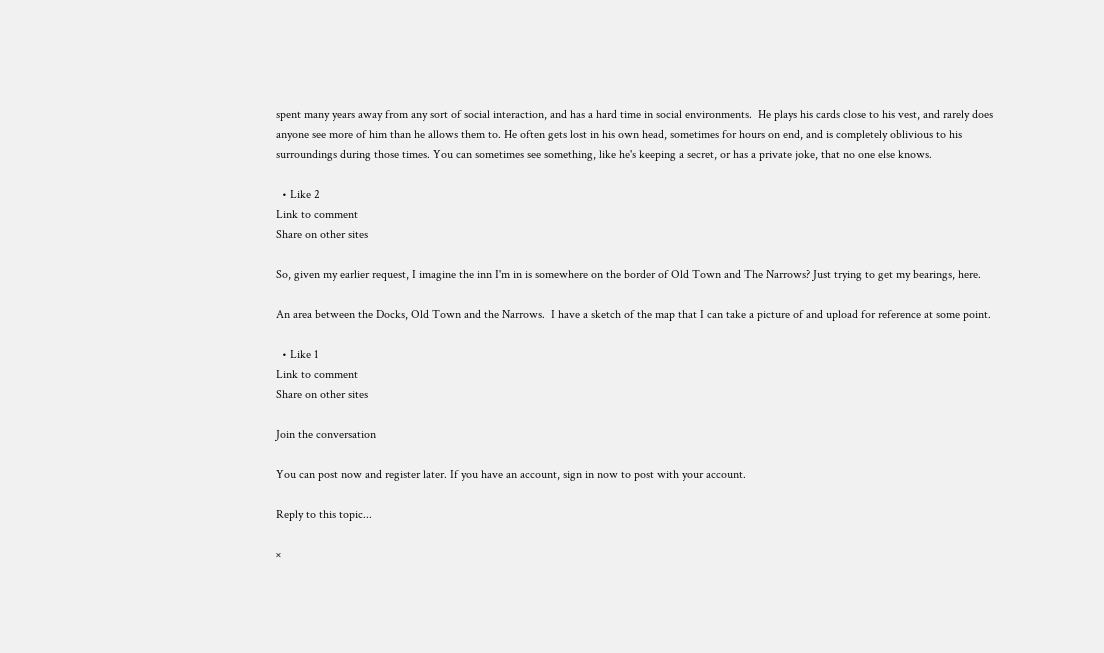spent many years away from any sort of social interaction, and has a hard time in social environments.  He plays his cards close to his vest, and rarely does anyone see more of him than he allows them to. He often gets lost in his own head, sometimes for hours on end, and is completely oblivious to his surroundings during those times. You can sometimes see something, like he's keeping a secret, or has a private joke, that no one else knows.

  • Like 2
Link to comment
Share on other sites

So, given my earlier request, I imagine the inn I'm in is somewhere on the border of Old Town and The Narrows? Just trying to get my bearings, here.

An area between the Docks, Old Town and the Narrows.  I have a sketch of the map that I can take a picture of and upload for reference at some point.

  • Like 1
Link to comment
Share on other sites

Join the conversation

You can post now and register later. If you have an account, sign in now to post with your account.

Reply to this topic...

×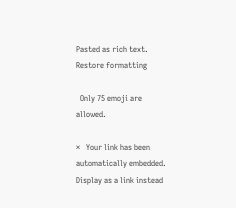Pasted as rich text.   Restore formatting

  Only 75 emoji are allowed.

×   Your link has been automatically embedded.   Display as a link instead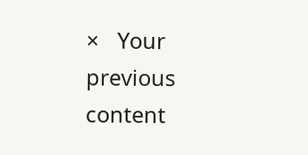×   Your previous content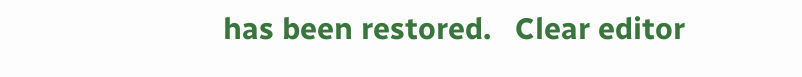has been restored.   Clear editor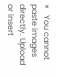×   You cannot paste images directly. Upload or insert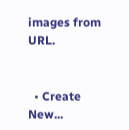images from URL.


  • Create New...